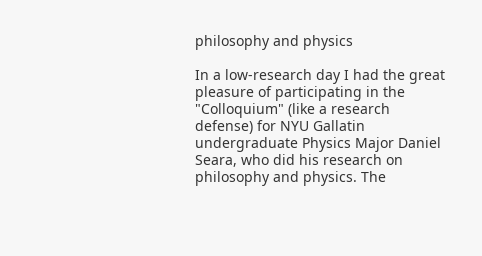philosophy and physics

In a low-research day I had the great pleasure of participating in the "Colloquium" (like a research defense) for NYU Gallatin undergraduate Physics Major Daniel Seara, who did his research on philosophy and physics. The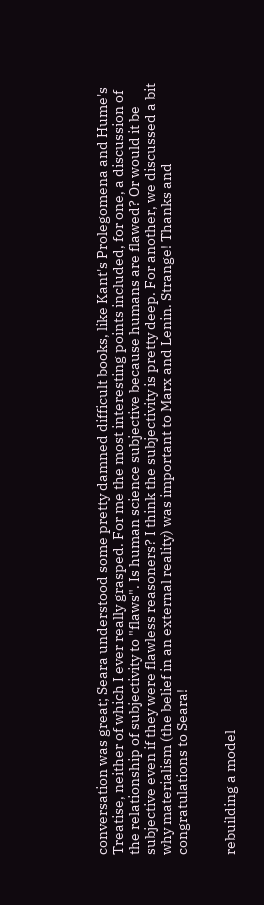conversation was great; Seara understood some pretty damned difficult books, like Kant's Prolegomena and Hume's Treatise, neither of which I ever really grasped. For me the most interesting points included, for one, a discussion of the relationship of subjectivity to "flaws". Is human science subjective because humans are flawed? Or would it be subjective even if they were flawless reasoners? I think the subjectivity is pretty deep. For another, we discussed a bit why materialism (the belief in an external reality) was important to Marx and Lenin. Strange! Thanks and congratulations to Seara!


rebuilding a model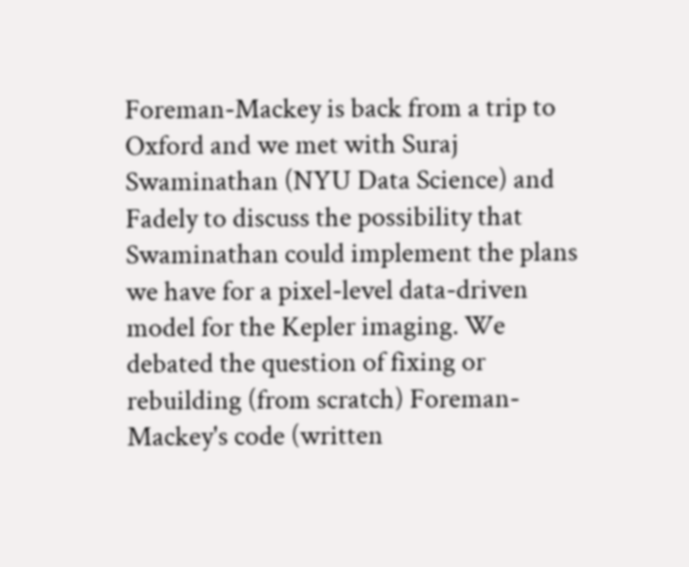Foreman-Mackey is back from a trip to Oxford and we met with Suraj Swaminathan (NYU Data Science) and Fadely to discuss the possibility that Swaminathan could implement the plans we have for a pixel-level data-driven model for the Kepler imaging. We debated the question of fixing or rebuilding (from scratch) Foreman-Mackey's code (written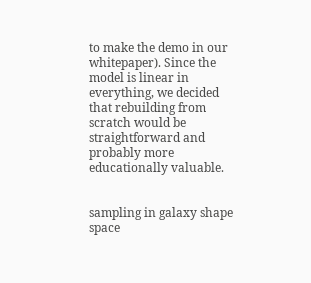to make the demo in our whitepaper). Since the model is linear in everything, we decided that rebuilding from scratch would be straightforward and probably more educationally valuable.


sampling in galaxy shape space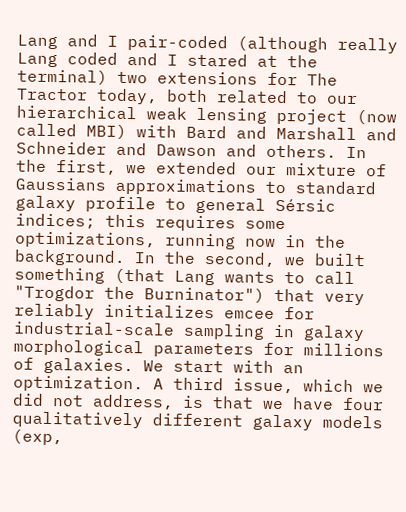Lang and I pair-coded (although really Lang coded and I stared at the terminal) two extensions for The Tractor today, both related to our hierarchical weak lensing project (now called MBI) with Bard and Marshall and Schneider and Dawson and others. In the first, we extended our mixture of Gaussians approximations to standard galaxy profile to general Sérsic indices; this requires some optimizations, running now in the background. In the second, we built something (that Lang wants to call "Trogdor the Burninator") that very reliably initializes emcee for industrial-scale sampling in galaxy morphological parameters for millions of galaxies. We start with an optimization. A third issue, which we did not address, is that we have four qualitatively different galaxy models (exp,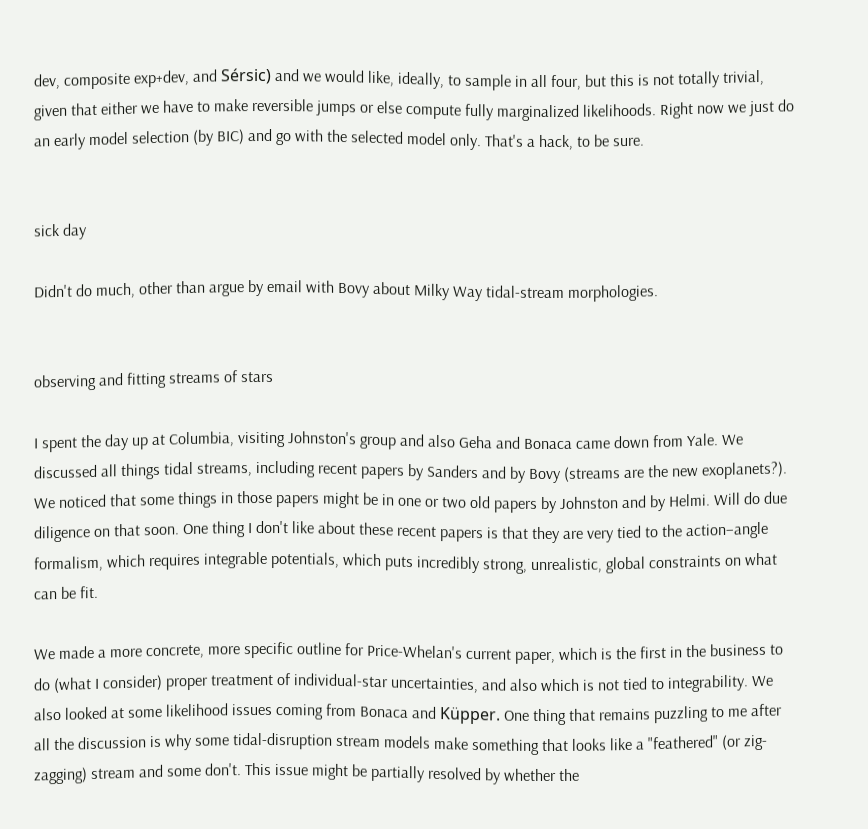dev, composite exp+dev, and Sérsic) and we would like, ideally, to sample in all four, but this is not totally trivial, given that either we have to make reversible jumps or else compute fully marginalized likelihoods. Right now we just do an early model selection (by BIC) and go with the selected model only. That's a hack, to be sure.


sick day

Didn't do much, other than argue by email with Bovy about Milky Way tidal-stream morphologies.


observing and fitting streams of stars

I spent the day up at Columbia, visiting Johnston's group and also Geha and Bonaca came down from Yale. We discussed all things tidal streams, including recent papers by Sanders and by Bovy (streams are the new exoplanets?). We noticed that some things in those papers might be in one or two old papers by Johnston and by Helmi. Will do due diligence on that soon. One thing I don't like about these recent papers is that they are very tied to the action–angle formalism, which requires integrable potentials, which puts incredibly strong, unrealistic, global constraints on what can be fit.

We made a more concrete, more specific outline for Price-Whelan's current paper, which is the first in the business to do (what I consider) proper treatment of individual-star uncertainties, and also which is not tied to integrability. We also looked at some likelihood issues coming from Bonaca and Küpper. One thing that remains puzzling to me after all the discussion is why some tidal-disruption stream models make something that looks like a "feathered" (or zig-zagging) stream and some don't. This issue might be partially resolved by whether the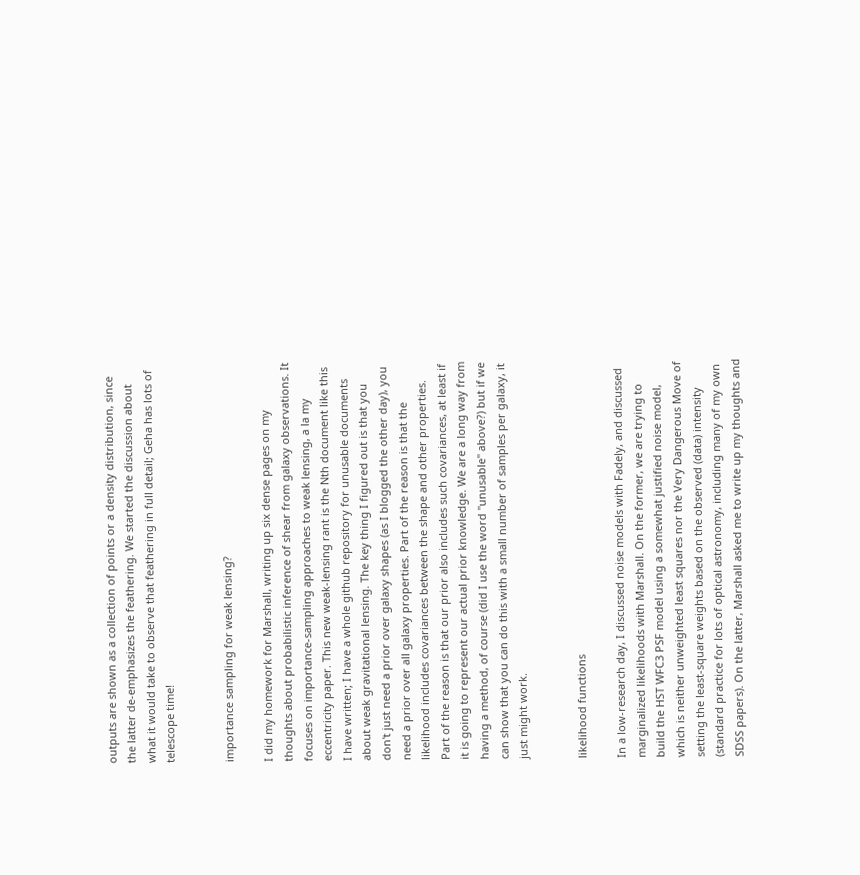outputs are shown as a collection of points or a density distribution, since the latter de-emphasizes the feathering. We started the discussion about what it would take to observe that feathering in full detail; Geha has lots of telescope time!


importance sampling for weak lensing?

I did my homework for Marshall, writing up six dense pages on my thoughts about probabilistic inference of shear from galaxy observations. It focuses on importance-sampling approaches to weak lensing, a la my eccentricity paper. This new weak-lensing rant is the Nth document like this I have written; I have a whole github repository for unusable documents about weak gravitational lensing. The key thing I figured out is that you don't just need a prior over galaxy shapes (as I blogged the other day), you need a prior over all galaxy properties. Part of the reason is that the likelihood includes covariances between the shape and other properties. Part of the reason is that our prior also includes such covariances, at least if it is going to represent our actual prior knowledge. We are a long way from having a method, of course (did I use the word "unusable" above?) but if we can show that you can do this with a small number of samples per galaxy, it just might work.


likelihood functions

In a low-research day, I discussed noise models with Fadely, and discussed marginalized likelihoods with Marshall. On the former, we are trying to build the HST WFC3 PSF model using a somewhat justified noise model, which is neither unweighted least squares nor the Very Dangerous Move of setting the least-square weights based on the observed (data) intensity (standard practice for lots of optical astronomy, including many of my own SDSS papers). On the latter, Marshall asked me to write up my thoughts and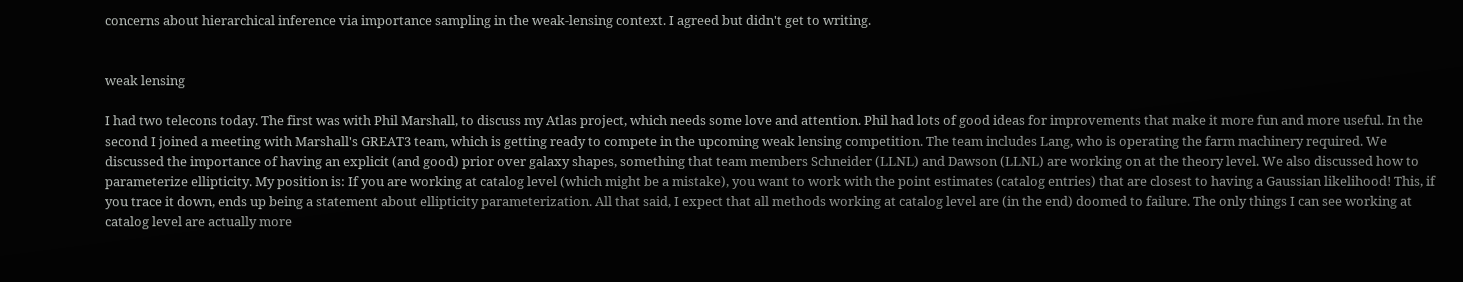concerns about hierarchical inference via importance sampling in the weak-lensing context. I agreed but didn't get to writing.


weak lensing

I had two telecons today. The first was with Phil Marshall, to discuss my Atlas project, which needs some love and attention. Phil had lots of good ideas for improvements that make it more fun and more useful. In the second I joined a meeting with Marshall's GREAT3 team, which is getting ready to compete in the upcoming weak lensing competition. The team includes Lang, who is operating the farm machinery required. We discussed the importance of having an explicit (and good) prior over galaxy shapes, something that team members Schneider (LLNL) and Dawson (LLNL) are working on at the theory level. We also discussed how to parameterize ellipticity. My position is: If you are working at catalog level (which might be a mistake), you want to work with the point estimates (catalog entries) that are closest to having a Gaussian likelihood! This, if you trace it down, ends up being a statement about ellipticity parameterization. All that said, I expect that all methods working at catalog level are (in the end) doomed to failure. The only things I can see working at catalog level are actually more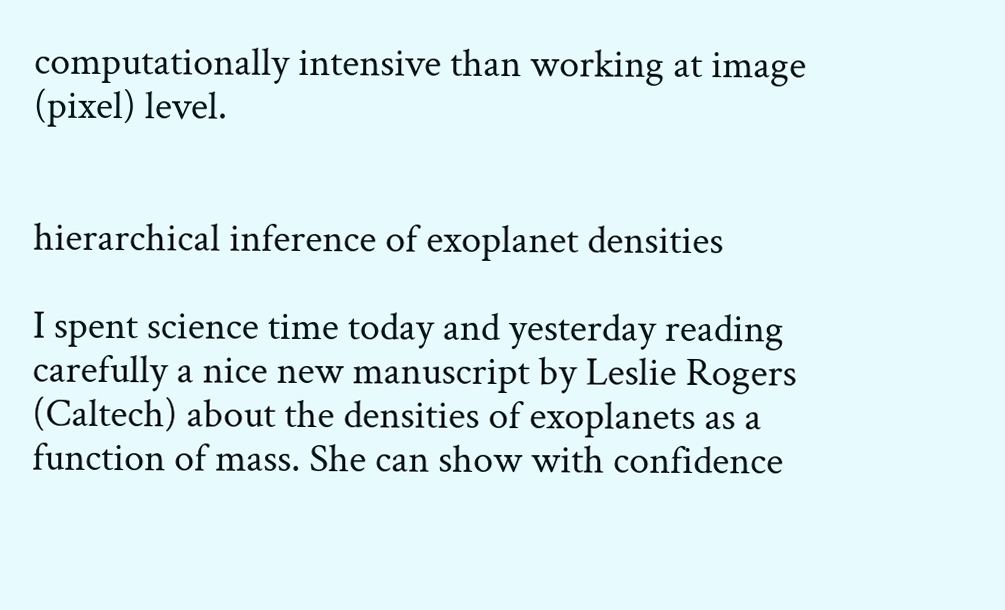computationally intensive than working at image (pixel) level.


hierarchical inference of exoplanet densities

I spent science time today and yesterday reading carefully a nice new manuscript by Leslie Rogers (Caltech) about the densities of exoplanets as a function of mass. She can show with confidence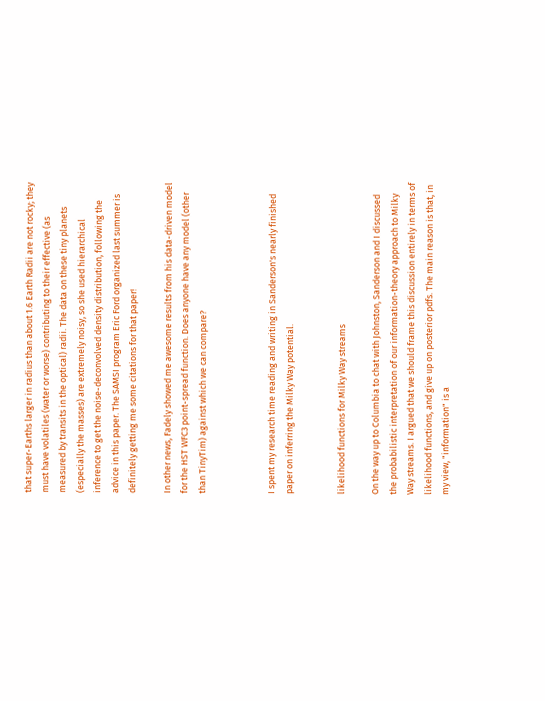that super-Earths larger in radius than about 1.6 Earth Radii are not rocky; they must have volatiles (water or worse) contributing to their effective (as measured by transits in the optical) radii. The data on these tiny planets (especially the masses) are extremely noisy, so she used hierarchical inference to get the noise-deconvolved density distribution, following the advice in this paper. The SAMSI program Eric Ford organized last summer is definitely getting me some citations for that paper!

In other news, Fadely showed me awesome results from his data-driven model for the HST WFC3 point-spread function. Does anyone have any model (other than TinyTim) against which we can compare?



I spent my research time reading and writing in Sanderson's nearly finished paper on inferring the Milky Way potential.


likelihood functions for Milky Way streams

On the way up to Columbia to chat with Johnston, Sanderson and I discussed the probabilistic interpretation of our information-theory approach to Milky Way streams. I argued that we should frame this discussion entirely in terms of likelihood functions, and give up on posterior pdfs. The main reason is that, in my view, "information" is a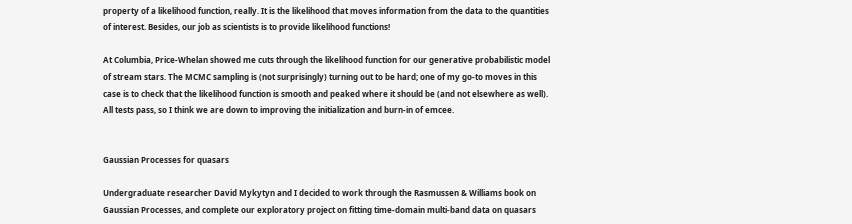property of a likelihood function, really. It is the likelihood that moves information from the data to the quantities of interest. Besides, our job as scientists is to provide likelihood functions!

At Columbia, Price-Whelan showed me cuts through the likelihood function for our generative probabilistic model of stream stars. The MCMC sampling is (not surprisingly) turning out to be hard; one of my go-to moves in this case is to check that the likelihood function is smooth and peaked where it should be (and not elsewhere as well). All tests pass, so I think we are down to improving the initialization and burn-in of emcee.


Gaussian Processes for quasars

Undergraduate researcher David Mykytyn and I decided to work through the Rasmussen & Williams book on Gaussian Processes, and complete our exploratory project on fitting time-domain multi-band data on quasars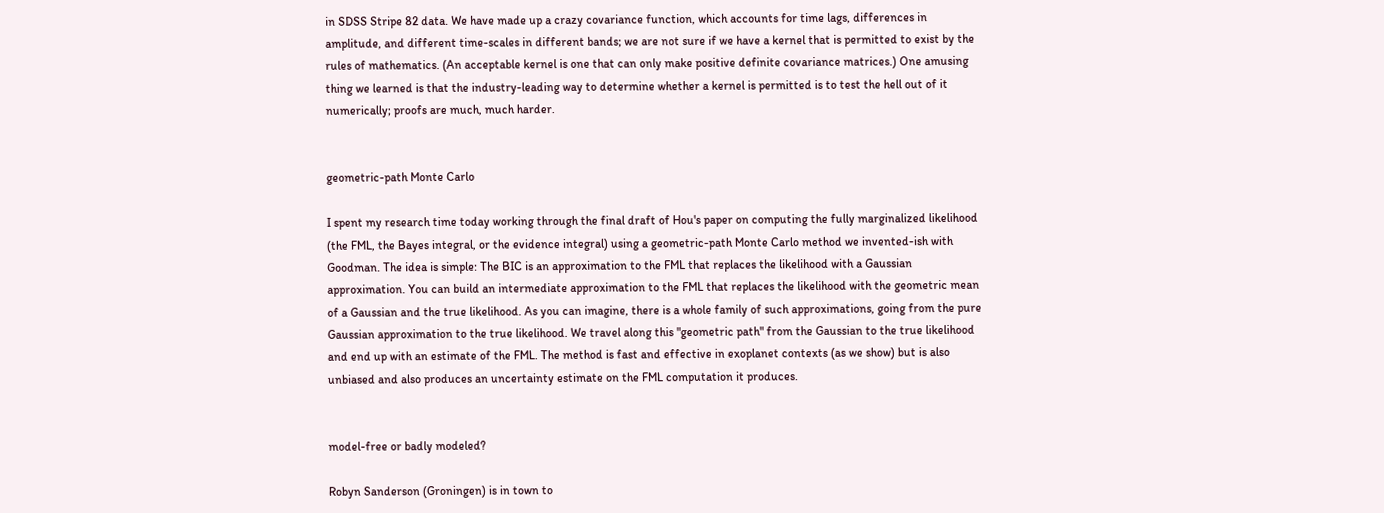in SDSS Stripe 82 data. We have made up a crazy covariance function, which accounts for time lags, differences in amplitude, and different time-scales in different bands; we are not sure if we have a kernel that is permitted to exist by the rules of mathematics. (An acceptable kernel is one that can only make positive definite covariance matrices.) One amusing thing we learned is that the industry-leading way to determine whether a kernel is permitted is to test the hell out of it numerically; proofs are much, much harder.


geometric-path Monte Carlo

I spent my research time today working through the final draft of Hou's paper on computing the fully marginalized likelihood (the FML, the Bayes integral, or the evidence integral) using a geometric-path Monte Carlo method we invented-ish with Goodman. The idea is simple: The BIC is an approximation to the FML that replaces the likelihood with a Gaussian approximation. You can build an intermediate approximation to the FML that replaces the likelihood with the geometric mean of a Gaussian and the true likelihood. As you can imagine, there is a whole family of such approximations, going from the pure Gaussian approximation to the true likelihood. We travel along this "geometric path" from the Gaussian to the true likelihood and end up with an estimate of the FML. The method is fast and effective in exoplanet contexts (as we show) but is also unbiased and also produces an uncertainty estimate on the FML computation it produces.


model-free or badly modeled?

Robyn Sanderson (Groningen) is in town to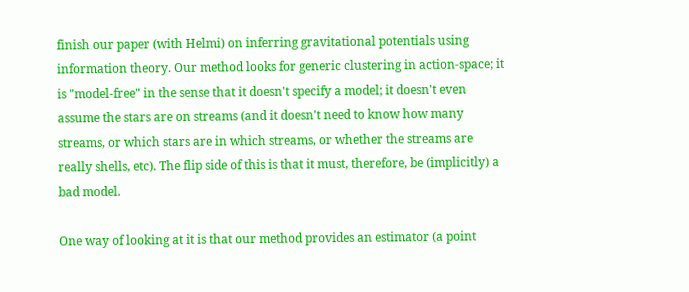finish our paper (with Helmi) on inferring gravitational potentials using information theory. Our method looks for generic clustering in action-space; it is "model-free" in the sense that it doesn't specify a model; it doesn't even assume the stars are on streams (and it doesn't need to know how many streams, or which stars are in which streams, or whether the streams are really shells, etc). The flip side of this is that it must, therefore, be (implicitly) a bad model.

One way of looking at it is that our method provides an estimator (a point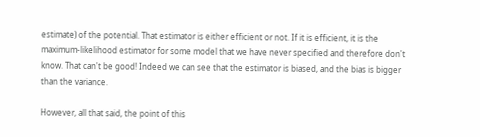estimate) of the potential. That estimator is either efficient or not. If it is efficient, it is the maximum-likelihood estimator for some model that we have never specified and therefore don't know. That can't be good! Indeed we can see that the estimator is biased, and the bias is bigger than the variance.

However, all that said, the point of this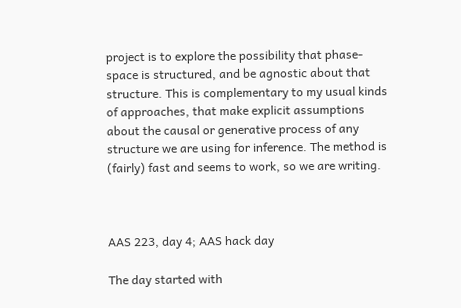project is to explore the possibility that phase-space is structured, and be agnostic about that structure. This is complementary to my usual kinds of approaches, that make explicit assumptions about the causal or generative process of any structure we are using for inference. The method is (fairly) fast and seems to work, so we are writing.



AAS 223, day 4; AAS hack day

The day started with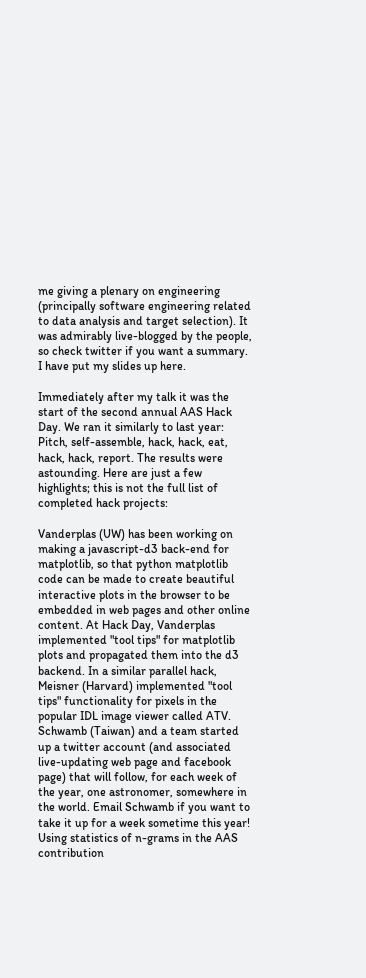me giving a plenary on engineering (principally software engineering related to data analysis and target selection). It was admirably live-blogged by the people, so check twitter if you want a summary. I have put my slides up here.

Immediately after my talk it was the start of the second annual AAS Hack Day. We ran it similarly to last year: Pitch, self-assemble, hack, hack, eat, hack, hack, report. The results were astounding. Here are just a few highlights; this is not the full list of completed hack projects:

Vanderplas (UW) has been working on making a javascript-d3 back-end for matplotlib, so that python matplotlib code can be made to create beautiful interactive plots in the browser to be embedded in web pages and other online content. At Hack Day, Vanderplas implemented "tool tips" for matplotlib plots and propagated them into the d3 backend. In a similar parallel hack, Meisner (Harvard) implemented "tool tips" functionality for pixels in the popular IDL image viewer called ATV.
Schwamb (Taiwan) and a team started up a twitter account (and associated live-updating web page and facebook page) that will follow, for each week of the year, one astronomer, somewhere in the world. Email Schwamb if you want to take it up for a week sometime this year!
Using statistics of n-grams in the AAS contribution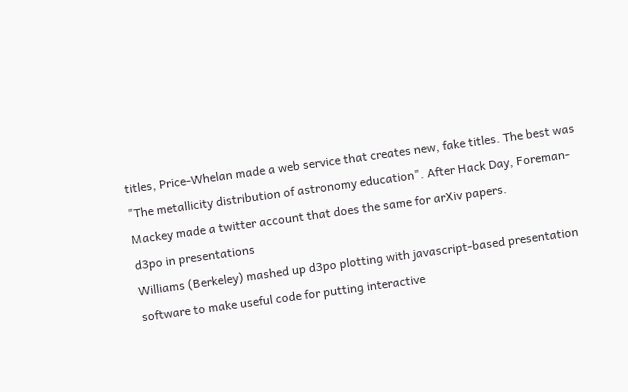titles, Price-Whelan made a web service that creates new, fake titles. The best was "The metallicity distribution of astronomy education". After Hack Day, Foreman-Mackey made a twitter account that does the same for arXiv papers.
d3po in presentations
Williams (Berkeley) mashed up d3po plotting with javascript-based presentation software to make useful code for putting interactive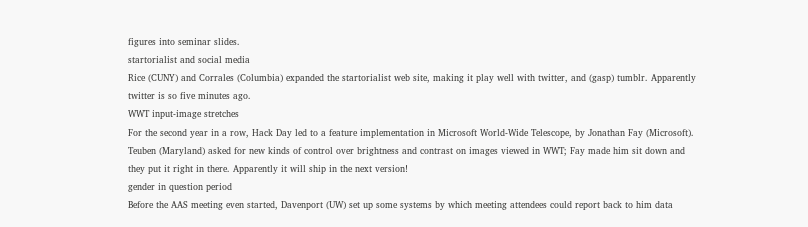figures into seminar slides.
startorialist and social media
Rice (CUNY) and Corrales (Columbia) expanded the startorialist web site, making it play well with twitter, and (gasp) tumblr. Apparently twitter is so five minutes ago.
WWT input-image stretches
For the second year in a row, Hack Day led to a feature implementation in Microsoft World-Wide Telescope, by Jonathan Fay (Microsoft). Teuben (Maryland) asked for new kinds of control over brightness and contrast on images viewed in WWT; Fay made him sit down and they put it right in there. Apparently it will ship in the next version!
gender in question period
Before the AAS meeting even started, Davenport (UW) set up some systems by which meeting attendees could report back to him data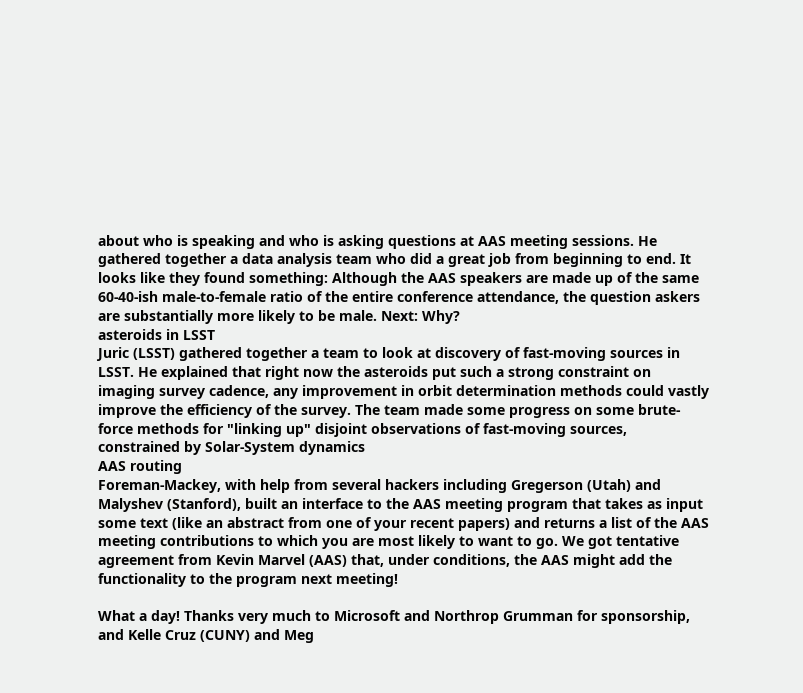about who is speaking and who is asking questions at AAS meeting sessions. He gathered together a data analysis team who did a great job from beginning to end. It looks like they found something: Although the AAS speakers are made up of the same 60-40-ish male-to-female ratio of the entire conference attendance, the question askers are substantially more likely to be male. Next: Why?
asteroids in LSST
Juric (LSST) gathered together a team to look at discovery of fast-moving sources in LSST. He explained that right now the asteroids put such a strong constraint on imaging survey cadence, any improvement in orbit determination methods could vastly improve the efficiency of the survey. The team made some progress on some brute-force methods for "linking up" disjoint observations of fast-moving sources, constrained by Solar-System dynamics
AAS routing
Foreman-Mackey, with help from several hackers including Gregerson (Utah) and Malyshev (Stanford), built an interface to the AAS meeting program that takes as input some text (like an abstract from one of your recent papers) and returns a list of the AAS meeting contributions to which you are most likely to want to go. We got tentative agreement from Kevin Marvel (AAS) that, under conditions, the AAS might add the functionality to the program next meeting!

What a day! Thanks very much to Microsoft and Northrop Grumman for sponsorship, and Kelle Cruz (CUNY) and Meg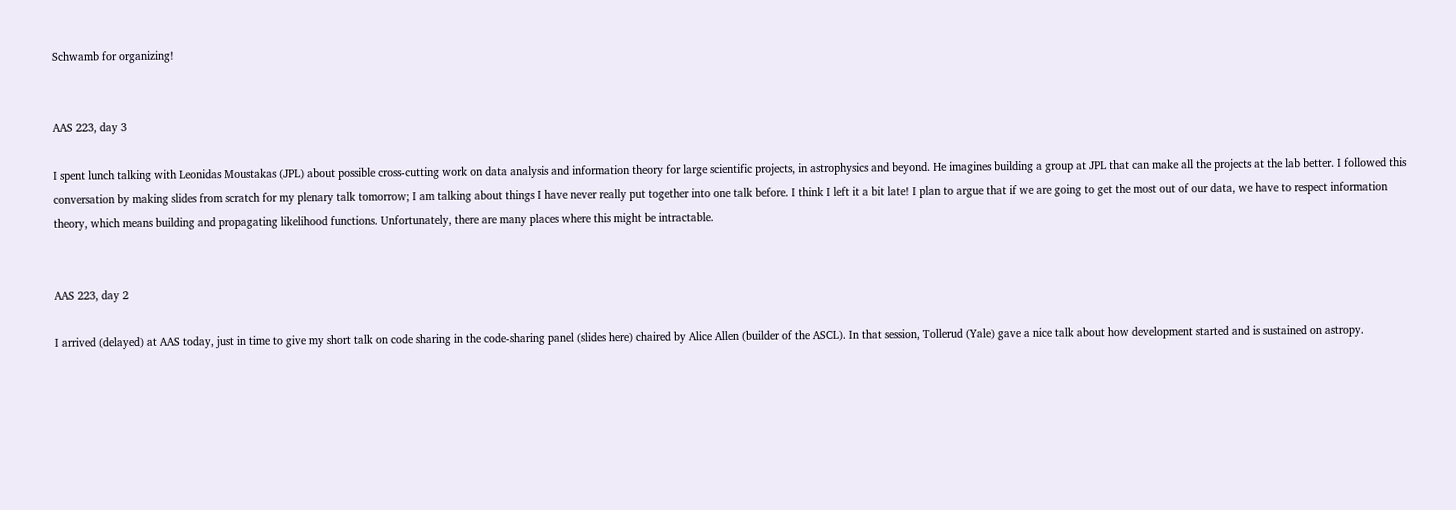Schwamb for organizing!


AAS 223, day 3

I spent lunch talking with Leonidas Moustakas (JPL) about possible cross-cutting work on data analysis and information theory for large scientific projects, in astrophysics and beyond. He imagines building a group at JPL that can make all the projects at the lab better. I followed this conversation by making slides from scratch for my plenary talk tomorrow; I am talking about things I have never really put together into one talk before. I think I left it a bit late! I plan to argue that if we are going to get the most out of our data, we have to respect information theory, which means building and propagating likelihood functions. Unfortunately, there are many places where this might be intractable.


AAS 223, day 2

I arrived (delayed) at AAS today, just in time to give my short talk on code sharing in the code-sharing panel (slides here) chaired by Alice Allen (builder of the ASCL). In that session, Tollerud (Yale) gave a nice talk about how development started and is sustained on astropy.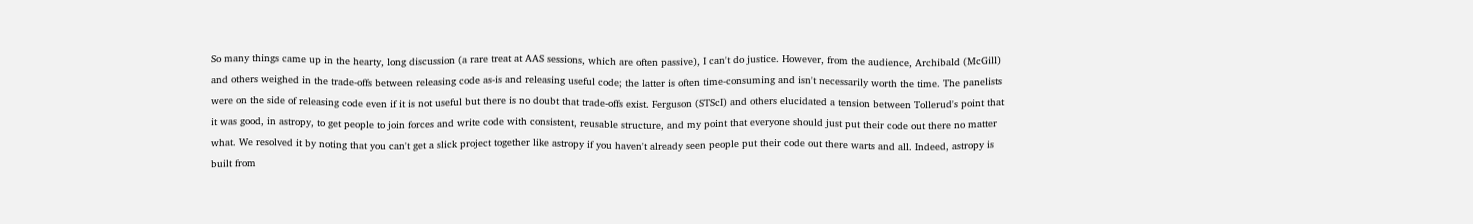So many things came up in the hearty, long discussion (a rare treat at AAS sessions, which are often passive), I can't do justice. However, from the audience, Archibald (McGill) and others weighed in the trade-offs between releasing code as-is and releasing useful code; the latter is often time-consuming and isn't necessarily worth the time. The panelists were on the side of releasing code even if it is not useful but there is no doubt that trade-offs exist. Ferguson (STScI) and others elucidated a tension between Tollerud's point that it was good, in astropy, to get people to join forces and write code with consistent, reusable structure, and my point that everyone should just put their code out there no matter what. We resolved it by noting that you can't get a slick project together like astropy if you haven't already seen people put their code out there warts and all. Indeed, astropy is built from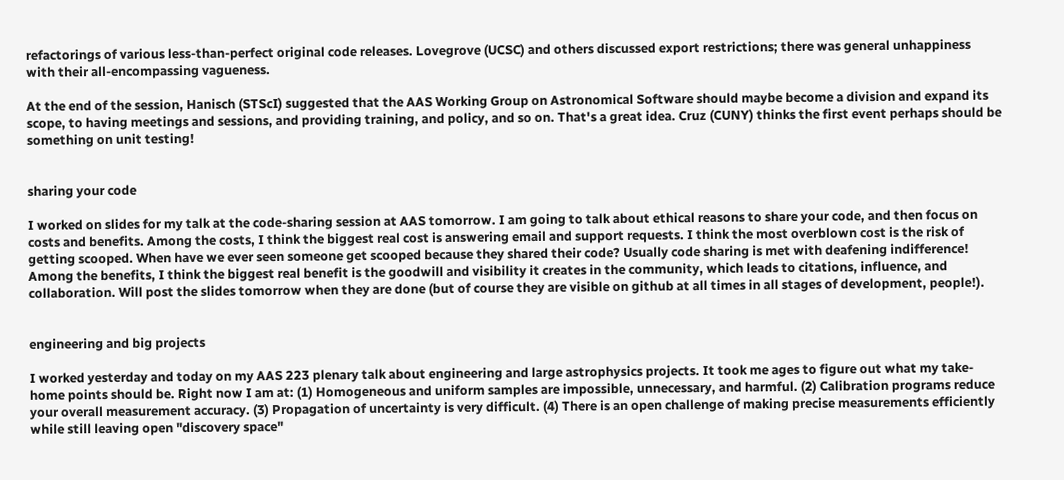refactorings of various less-than-perfect original code releases. Lovegrove (UCSC) and others discussed export restrictions; there was general unhappiness with their all-encompassing vagueness.

At the end of the session, Hanisch (STScI) suggested that the AAS Working Group on Astronomical Software should maybe become a division and expand its scope, to having meetings and sessions, and providing training, and policy, and so on. That's a great idea. Cruz (CUNY) thinks the first event perhaps should be something on unit testing!


sharing your code

I worked on slides for my talk at the code-sharing session at AAS tomorrow. I am going to talk about ethical reasons to share your code, and then focus on costs and benefits. Among the costs, I think the biggest real cost is answering email and support requests. I think the most overblown cost is the risk of getting scooped. When have we ever seen someone get scooped because they shared their code? Usually code sharing is met with deafening indifference! Among the benefits, I think the biggest real benefit is the goodwill and visibility it creates in the community, which leads to citations, influence, and collaboration. Will post the slides tomorrow when they are done (but of course they are visible on github at all times in all stages of development, people!).


engineering and big projects

I worked yesterday and today on my AAS 223 plenary talk about engineering and large astrophysics projects. It took me ages to figure out what my take-home points should be. Right now I am at: (1) Homogeneous and uniform samples are impossible, unnecessary, and harmful. (2) Calibration programs reduce your overall measurement accuracy. (3) Propagation of uncertainty is very difficult. (4) There is an open challenge of making precise measurements efficiently while still leaving open "discovery space"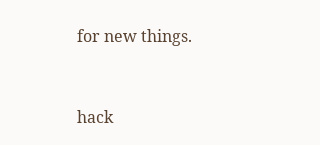for new things.


hack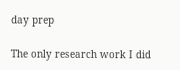day prep

The only research work I did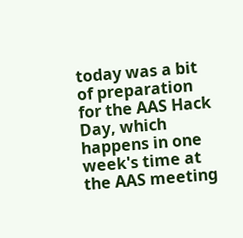today was a bit of preparation for the AAS Hack Day, which happens in one week's time at the AAS meeting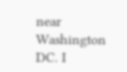near Washington DC. I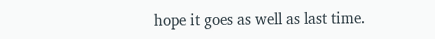hope it goes as well as last time.